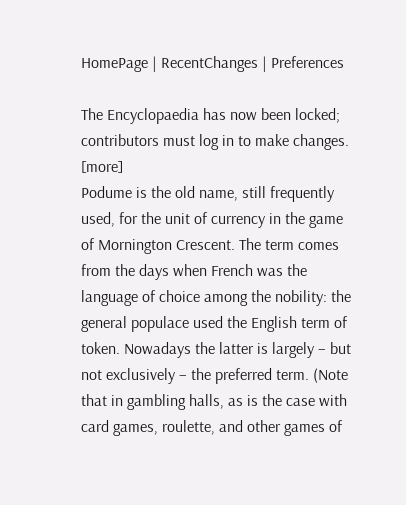HomePage | RecentChanges | Preferences

The Encyclopaedia has now been locked; contributors must log in to make changes. [more]
Podume is the old name, still frequently used, for the unit of currency in the game of Mornington Crescent. The term comes from the days when French was the language of choice among the nobility: the general populace used the English term of token. Nowadays the latter is largely – but not exclusively – the preferred term. (Note that in gambling halls, as is the case with card games, roulette, and other games of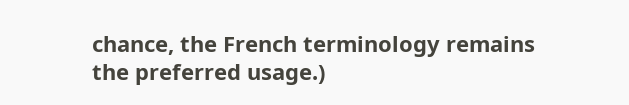chance, the French terminology remains the preferred usage.)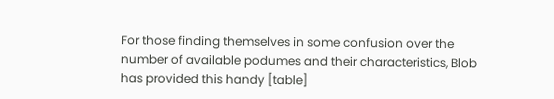For those finding themselves in some confusion over the number of available podumes and their characteristics, Blob has provided this handy [table]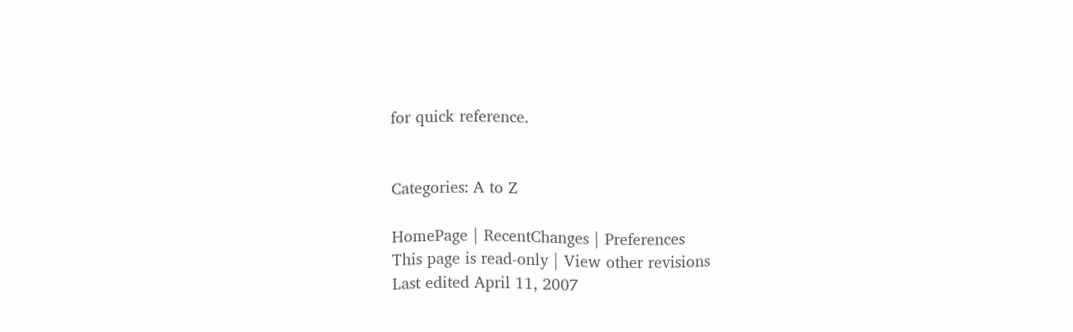for quick reference.


Categories: A to Z

HomePage | RecentChanges | Preferences
This page is read-only | View other revisions
Last edited April 11, 2007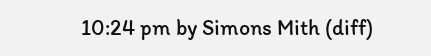10:24 pm by Simons Mith (diff)